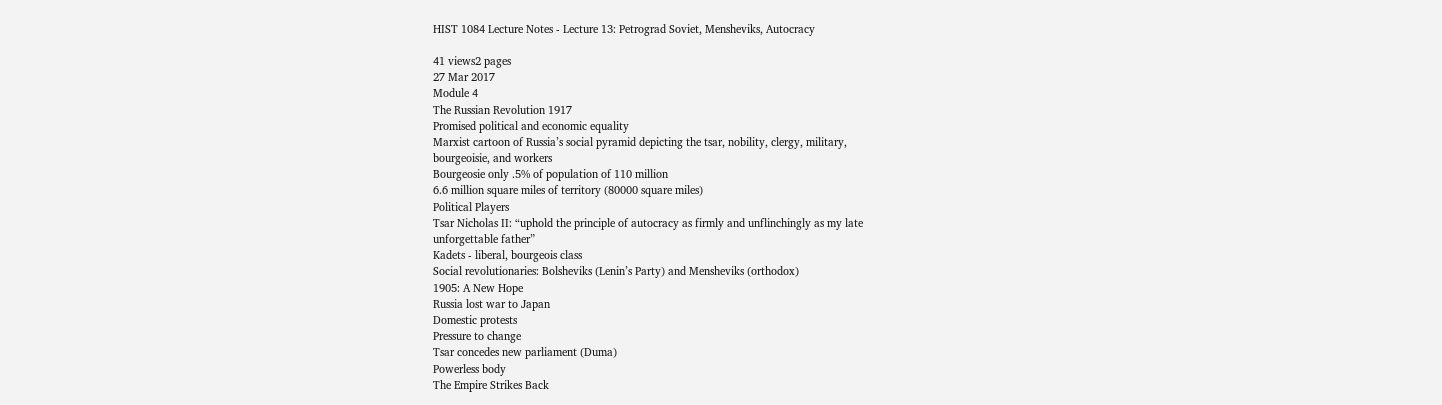HIST 1084 Lecture Notes - Lecture 13: Petrograd Soviet, Mensheviks, Autocracy

41 views2 pages
27 Mar 2017
Module 4
The Russian Revolution 1917
Promised political and economic equality
Marxist cartoon of Russia’s social pyramid depicting the tsar, nobility, clergy, military,
bourgeoisie, and workers
Bourgeosie only .5% of population of 110 million
6.6 million square miles of territory (80000 square miles)
Political Players
Tsar Nicholas II: “uphold the principle of autocracy as firmly and unflinchingly as my late
unforgettable father”
Kadets - liberal, bourgeois class
Social revolutionaries: Bolsheviks (Lenin’s Party) and Mensheviks (orthodox)
1905: A New Hope
Russia lost war to Japan
Domestic protests
Pressure to change
Tsar concedes new parliament (Duma)
Powerless body
The Empire Strikes Back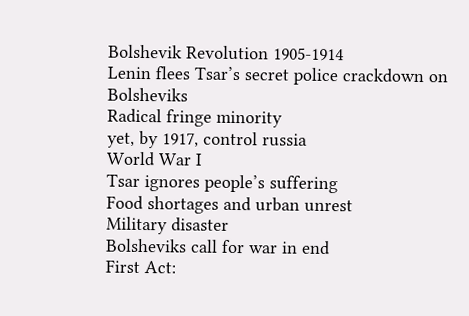Bolshevik Revolution 1905-1914
Lenin flees Tsar’s secret police crackdown on Bolsheviks
Radical fringe minority
yet, by 1917, control russia
World War I
Tsar ignores people’s suffering
Food shortages and urban unrest
Military disaster
Bolsheviks call for war in end
First Act: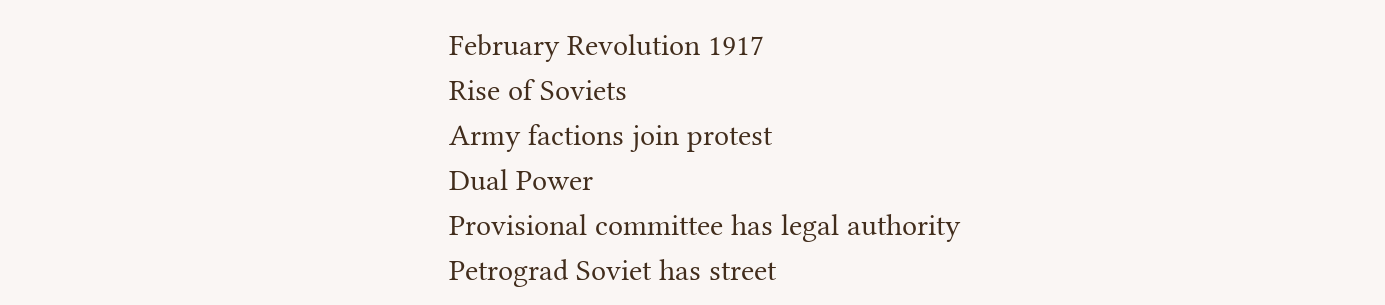February Revolution 1917
Rise of Soviets
Army factions join protest
Dual Power
Provisional committee has legal authority
Petrograd Soviet has street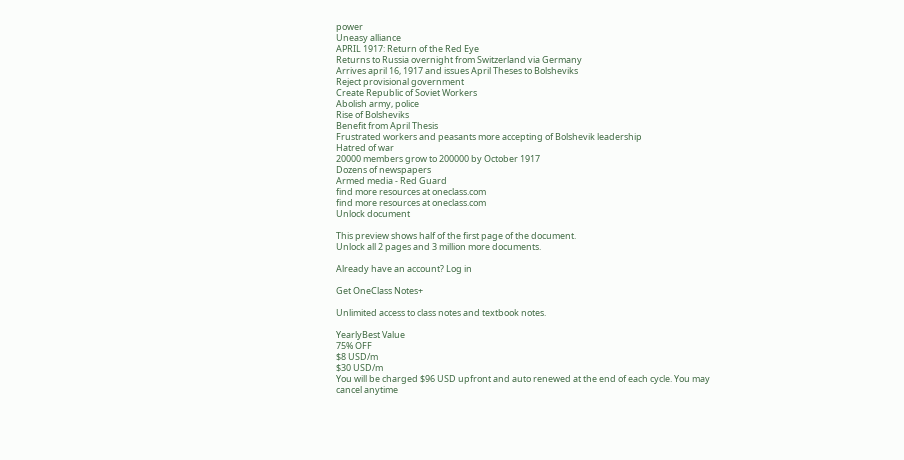power
Uneasy alliance
APRIL 1917: Return of the Red Eye
Returns to Russia overnight from Switzerland via Germany
Arrives april 16, 1917 and issues April Theses to Bolsheviks
Reject provisional government
Create Republic of Soviet Workers
Abolish army, police
Rise of Bolsheviks
Benefit from April Thesis
Frustrated workers and peasants more accepting of Bolshevik leadership
Hatred of war
20000 members grow to 200000 by October 1917
Dozens of newspapers
Armed media - Red Guard
find more resources at oneclass.com
find more resources at oneclass.com
Unlock document

This preview shows half of the first page of the document.
Unlock all 2 pages and 3 million more documents.

Already have an account? Log in

Get OneClass Notes+

Unlimited access to class notes and textbook notes.

YearlyBest Value
75% OFF
$8 USD/m
$30 USD/m
You will be charged $96 USD upfront and auto renewed at the end of each cycle. You may cancel anytime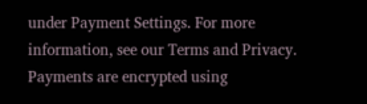under Payment Settings. For more information, see our Terms and Privacy.
Payments are encrypted using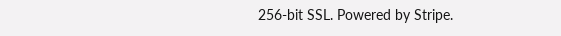256-bit SSL. Powered by Stripe.